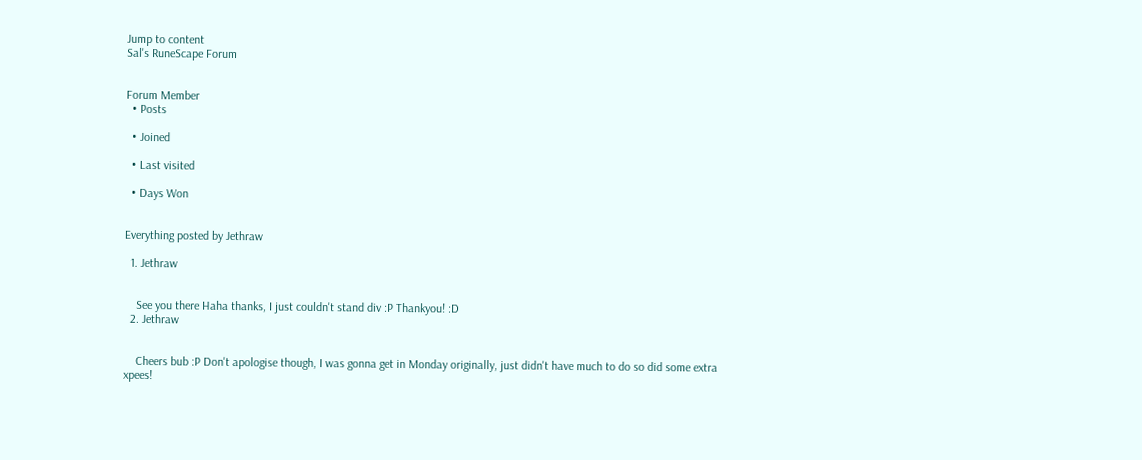Jump to content
Sal's RuneScape Forum


Forum Member
  • Posts

  • Joined

  • Last visited

  • Days Won


Everything posted by Jethraw

  1. Jethraw


    See you there Haha thanks, I just couldn't stand div :P Thankyou! :D
  2. Jethraw


    Cheers bub :P Don't apologise though, I was gonna get in Monday originally, just didn't have much to do so did some extra xpees!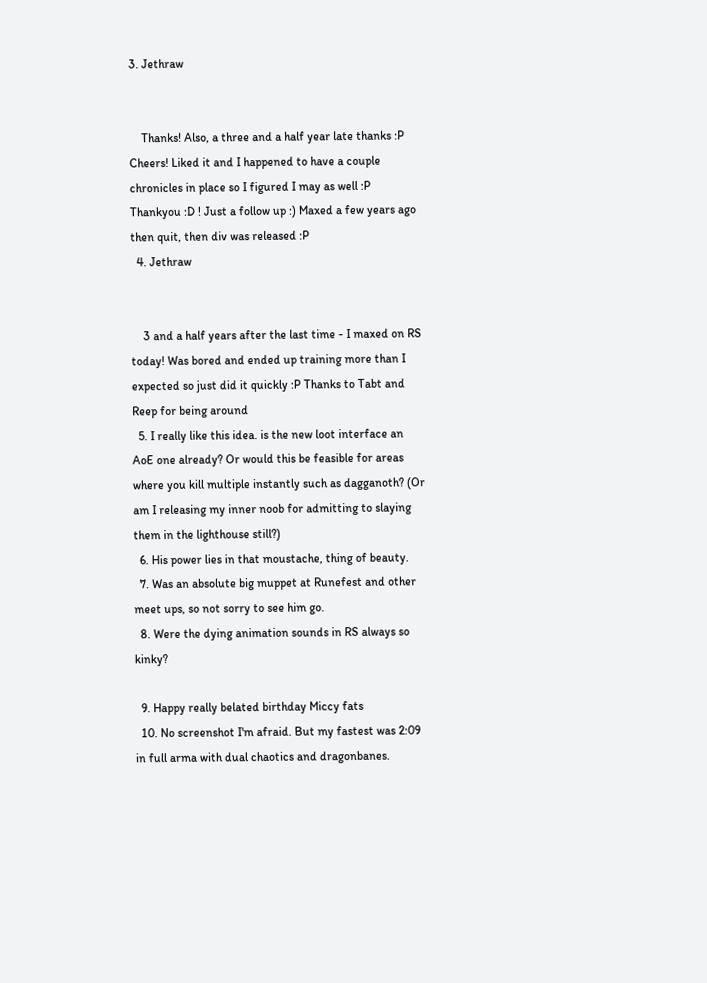3. Jethraw


    Thanks! Also, a three and a half year late thanks :P Cheers! Liked it and I happened to have a couple chronicles in place so I figured I may as well :P Thankyou :D ! Just a follow up :) Maxed a few years ago then quit, then div was released :P
  4. Jethraw


    3 and a half years after the last time - I maxed on RS today! Was bored and ended up training more than I expected so just did it quickly :P Thanks to Tabt and Reep for being around
  5. I really like this idea. is the new loot interface an AoE one already? Or would this be feasible for areas where you kill multiple instantly such as dagganoth? (Or am I releasing my inner noob for admitting to slaying them in the lighthouse still?)
  6. His power lies in that moustache, thing of beauty.
  7. Was an absolute big muppet at Runefest and other meet ups, so not sorry to see him go.
  8. Were the dying animation sounds in RS always so kinky?

  9. Happy really belated birthday Miccy fats
  10. No screenshot I'm afraid. But my fastest was 2:09 in full arma with dual chaotics and dragonbanes.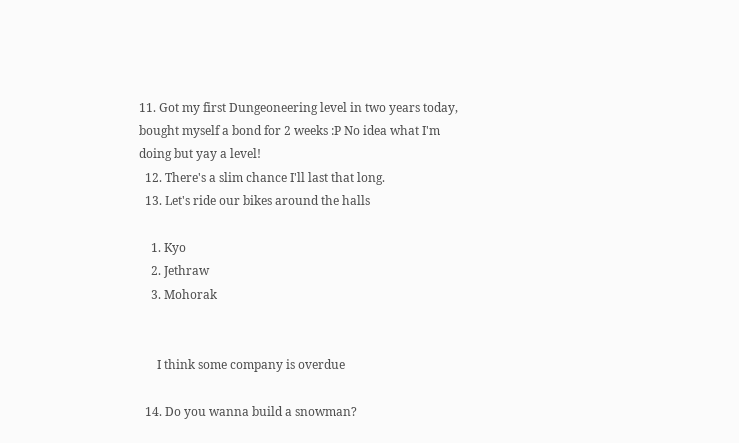11. Got my first Dungeoneering level in two years today, bought myself a bond for 2 weeks :P No idea what I'm doing but yay a level!
  12. There's a slim chance I'll last that long.
  13. Let's ride our bikes around the halls

    1. Kyo
    2. Jethraw
    3. Mohorak


      I think some company is overdue

  14. Do you wanna build a snowman?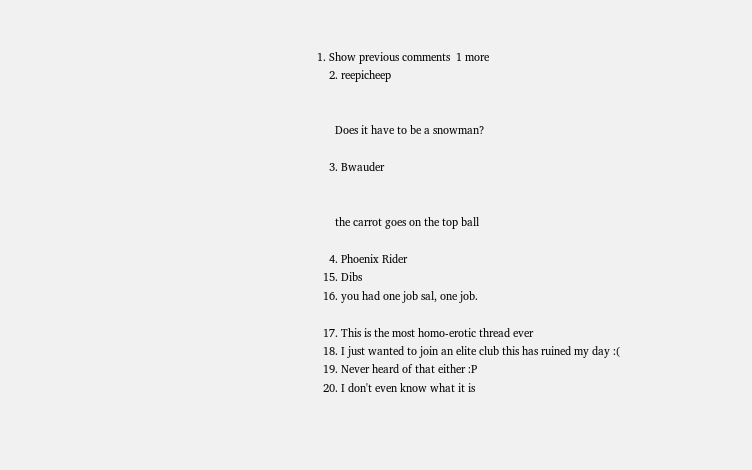1. Show previous comments  1 more
    2. reepicheep


      Does it have to be a snowman?

    3. Bwauder


      the carrot goes on the top ball

    4. Phoenix Rider
  15. Dibs
  16. you had one job sal, one job.

  17. This is the most homo-erotic thread ever
  18. I just wanted to join an elite club this has ruined my day :(
  19. Never heard of that either :P
  20. I don't even know what it is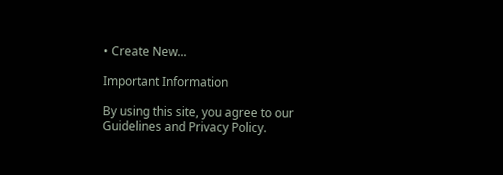• Create New...

Important Information

By using this site, you agree to our Guidelines and Privacy Policy.